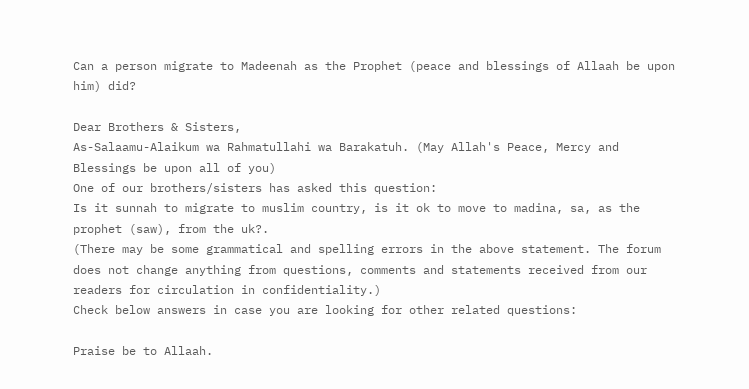Can a person migrate to Madeenah as the Prophet (peace and blessings of Allaah be upon him) did?

Dear Brothers & Sisters,
As-Salaamu-Alaikum wa Rahmatullahi wa Barakatuh. (May Allah's Peace, Mercy and Blessings be upon all of you)
One of our brothers/sisters has asked this question:
Is it sunnah to migrate to muslim country, is it ok to move to madina, sa, as the prophet (saw), from the uk?.
(There may be some grammatical and spelling errors in the above statement. The forum does not change anything from questions, comments and statements received from our readers for circulation in confidentiality.)
Check below answers in case you are looking for other related questions:

Praise be to Allaah.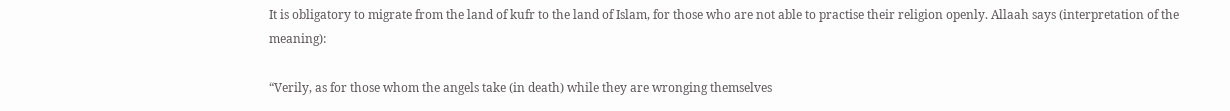It is obligatory to migrate from the land of kufr to the land of Islam, for those who are not able to practise their religion openly. Allaah says (interpretation of the meaning):

“Verily, as for those whom the angels take (in death) while they are wronging themselves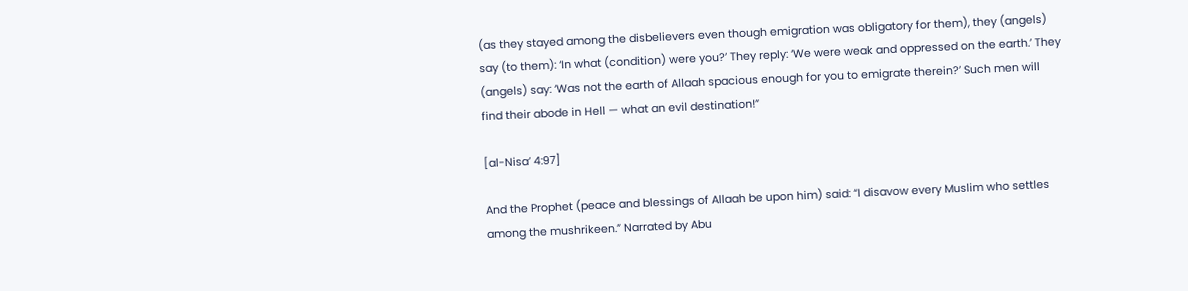(as they stayed among the disbelievers even though emigration was obligatory for them), they (angels) say (to them): ‘In what (condition) were you?’ They reply: ‘We were weak and oppressed on the earth.’ They (angels) say: ‘Was not the earth of Allaah spacious enough for you to emigrate therein?’ Such men will find their abode in Hell — what an evil destination!”

[al-Nisa’ 4:97]

And the Prophet (peace and blessings of Allaah be upon him) said: “I disavow every Muslim who settles among the mushrikeen.” Narrated by Abu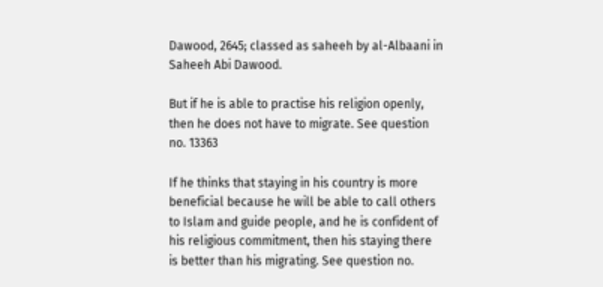Dawood, 2645; classed as saheeh by al-Albaani in Saheeh Abi Dawood.

But if he is able to practise his religion openly, then he does not have to migrate. See question no. 13363

If he thinks that staying in his country is more beneficial because he will be able to call others to Islam and guide people, and he is confident of his religious commitment, then his staying there is better than his migrating. See question no.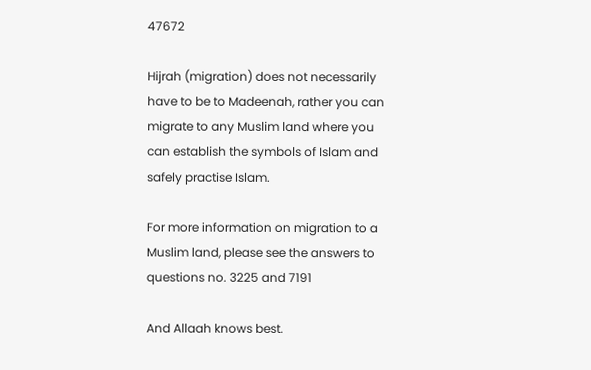47672

Hijrah (migration) does not necessarily have to be to Madeenah, rather you can migrate to any Muslim land where you can establish the symbols of Islam and safely practise Islam.

For more information on migration to a Muslim land, please see the answers to questions no. 3225 and 7191

And Allaah knows best.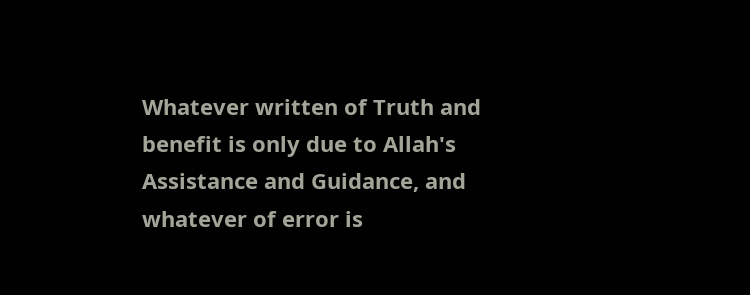Whatever written of Truth and benefit is only due to Allah's Assistance and Guidance, and whatever of error is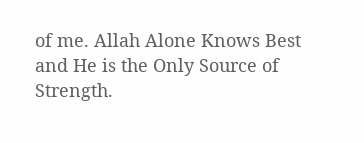of me. Allah Alone Knows Best and He is the Only Source of Strength.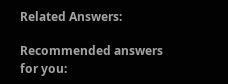Related Answers:

Recommended answers for you: